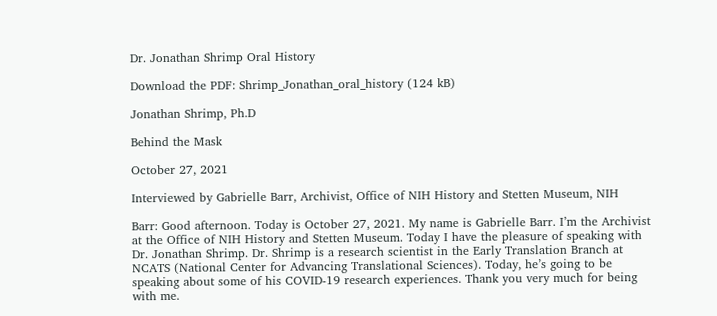Dr. Jonathan Shrimp Oral History

Download the PDF: Shrimp_Jonathan_oral_history (124 kB)

Jonathan Shrimp, Ph.D

Behind the Mask

October 27, 2021

Interviewed by Gabrielle Barr, Archivist, Office of NIH History and Stetten Museum, NIH

Barr: Good afternoon. Today is October 27, 2021. My name is Gabrielle Barr. I’m the Archivist at the Office of NIH History and Stetten Museum. Today I have the pleasure of speaking with Dr. Jonathan Shrimp. Dr. Shrimp is a research scientist in the Early Translation Branch at NCATS (National Center for Advancing Translational Sciences). Today, he’s going to be speaking about some of his COVID-19 research experiences. Thank you very much for being with me.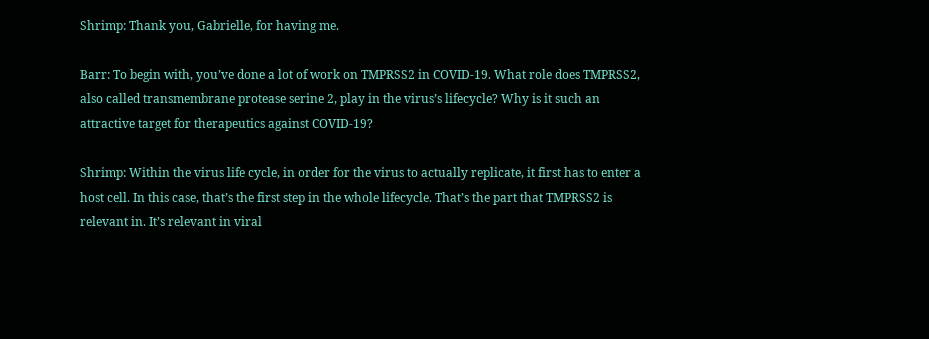Shrimp: Thank you, Gabrielle, for having me.

Barr: To begin with, you’ve done a lot of work on TMPRSS2 in COVID-19. What role does TMPRSS2, also called transmembrane protease serine 2, play in the virus’s lifecycle? Why is it such an attractive target for therapeutics against COVID-19?

Shrimp: Within the virus life cycle, in order for the virus to actually replicate, it first has to enter a host cell. In this case, that’s the first step in the whole lifecycle. That’s the part that TMPRSS2 is relevant in. It’s relevant in viral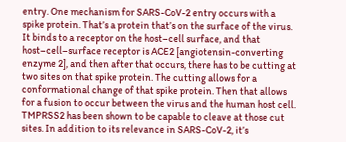entry. One mechanism for SARS-CoV-2 entry occurs with a spike protein. That’s a protein that’s on the surface of the virus. It binds to a receptor on the host–cell surface, and that host–cell–surface receptor is ACE2 [angiotensin-converting enzyme 2], and then after that occurs, there has to be cutting at two sites on that spike protein. The cutting allows for a conformational change of that spike protein. Then that allows for a fusion to occur between the virus and the human host cell. TMPRSS2 has been shown to be capable to cleave at those cut sites. In addition to its relevance in SARS-CoV-2, it’s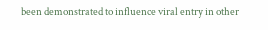been demonstrated to influence viral entry in other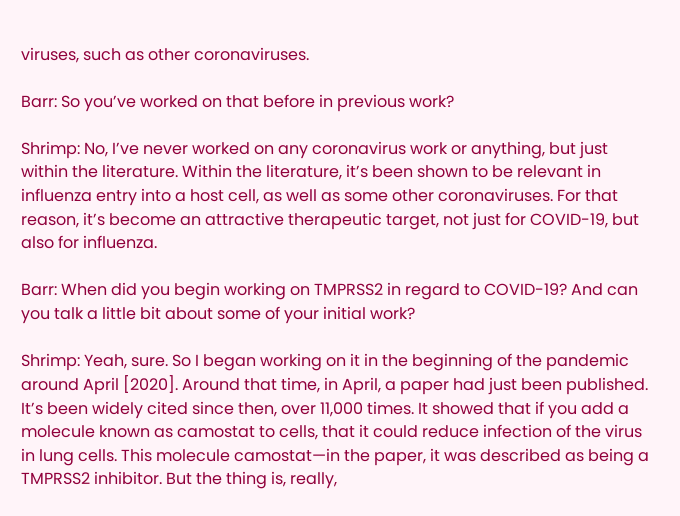viruses, such as other coronaviruses.

Barr: So you’ve worked on that before in previous work?

Shrimp: No, I’ve never worked on any coronavirus work or anything, but just within the literature. Within the literature, it’s been shown to be relevant in influenza entry into a host cell, as well as some other coronaviruses. For that reason, it’s become an attractive therapeutic target, not just for COVID-19, but also for influenza.

Barr: When did you begin working on TMPRSS2 in regard to COVID-19? And can you talk a little bit about some of your initial work?

Shrimp: Yeah, sure. So I began working on it in the beginning of the pandemic around April [2020]. Around that time, in April, a paper had just been published. It’s been widely cited since then, over 11,000 times. It showed that if you add a molecule known as camostat to cells, that it could reduce infection of the virus in lung cells. This molecule camostat—in the paper, it was described as being a TMPRSS2 inhibitor. But the thing is, really,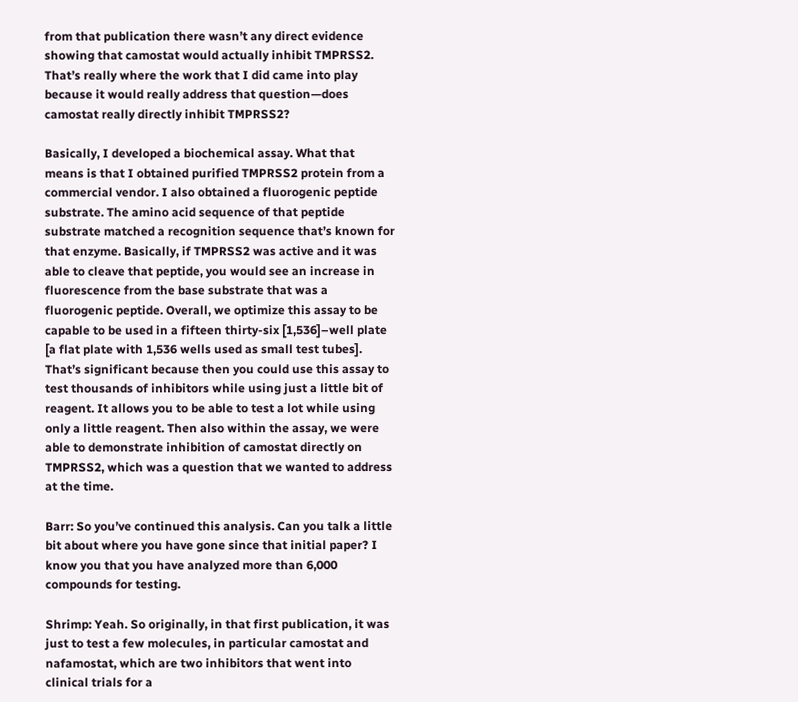from that publication there wasn’t any direct evidence showing that camostat would actually inhibit TMPRSS2. That’s really where the work that I did came into play because it would really address that question—does camostat really directly inhibit TMPRSS2?

Basically, I developed a biochemical assay. What that means is that I obtained purified TMPRSS2 protein from a commercial vendor. I also obtained a fluorogenic peptide substrate. The amino acid sequence of that peptide substrate matched a recognition sequence that’s known for that enzyme. Basically, if TMPRSS2 was active and it was able to cleave that peptide, you would see an increase in fluorescence from the base substrate that was a fluorogenic peptide. Overall, we optimize this assay to be capable to be used in a fifteen thirty-six [1,536]–well plate [a flat plate with 1,536 wells used as small test tubes]. That’s significant because then you could use this assay to test thousands of inhibitors while using just a little bit of reagent. It allows you to be able to test a lot while using only a little reagent. Then also within the assay, we were able to demonstrate inhibition of camostat directly on TMPRSS2, which was a question that we wanted to address at the time.

Barr: So you’ve continued this analysis. Can you talk a little bit about where you have gone since that initial paper? I know you that you have analyzed more than 6,000 compounds for testing.

Shrimp: Yeah. So originally, in that first publication, it was just to test a few molecules, in particular camostat and nafamostat, which are two inhibitors that went into clinical trials for a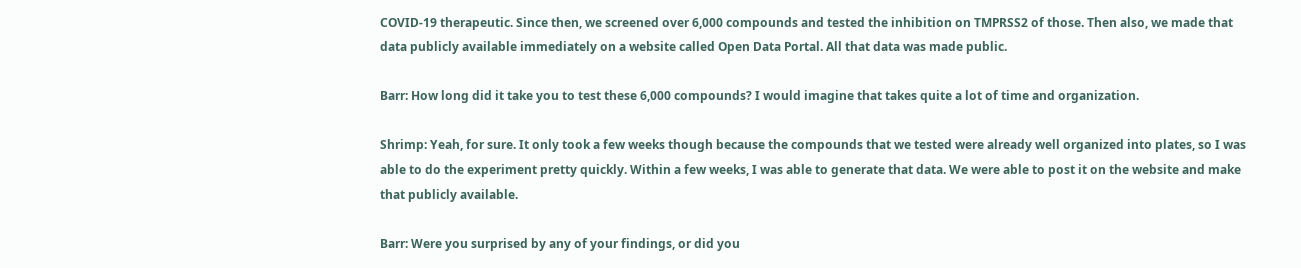COVID-19 therapeutic. Since then, we screened over 6,000 compounds and tested the inhibition on TMPRSS2 of those. Then also, we made that data publicly available immediately on a website called Open Data Portal. All that data was made public.

Barr: How long did it take you to test these 6,000 compounds? I would imagine that takes quite a lot of time and organization.

Shrimp: Yeah, for sure. It only took a few weeks though because the compounds that we tested were already well organized into plates, so I was able to do the experiment pretty quickly. Within a few weeks, I was able to generate that data. We were able to post it on the website and make that publicly available.

Barr: Were you surprised by any of your findings, or did you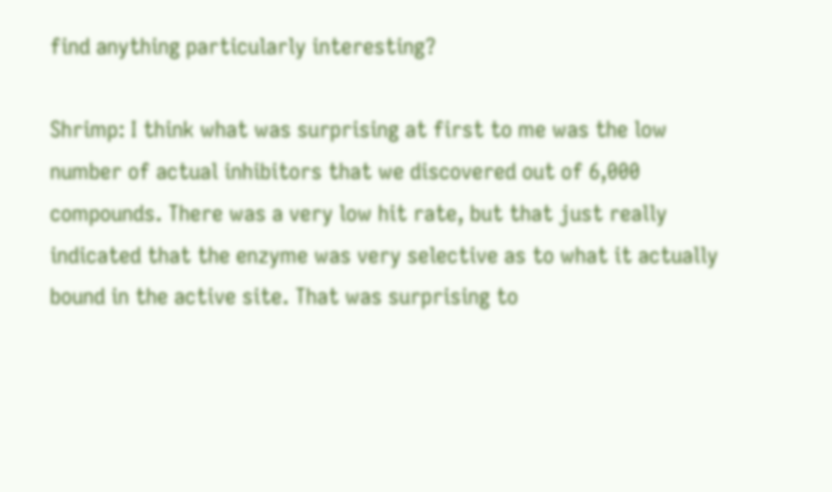find anything particularly interesting?

Shrimp: I think what was surprising at first to me was the low number of actual inhibitors that we discovered out of 6,000 compounds. There was a very low hit rate, but that just really indicated that the enzyme was very selective as to what it actually bound in the active site. That was surprising to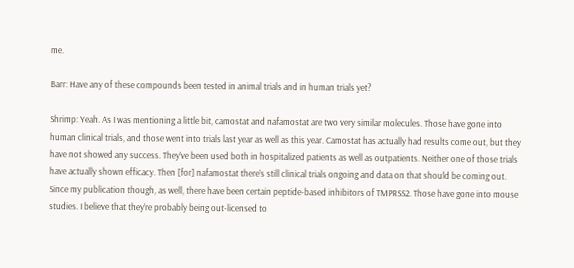me.

Barr: Have any of these compounds been tested in animal trials and in human trials yet?

Shrimp: Yeah. As I was mentioning a little bit, camostat and nafamostat are two very similar molecules. Those have gone into human clinical trials, and those went into trials last year as well as this year. Camostat has actually had results come out, but they have not showed any success. They’ve been used both in hospitalized patients as well as outpatients. Neither one of those trials have actually shown efficacy. Then [for] nafamostat there’s still clinical trials ongoing and data on that should be coming out. Since my publication though, as well, there have been certain peptide-based inhibitors of TMPRSS2. Those have gone into mouse studies. I believe that they’re probably being out-licensed to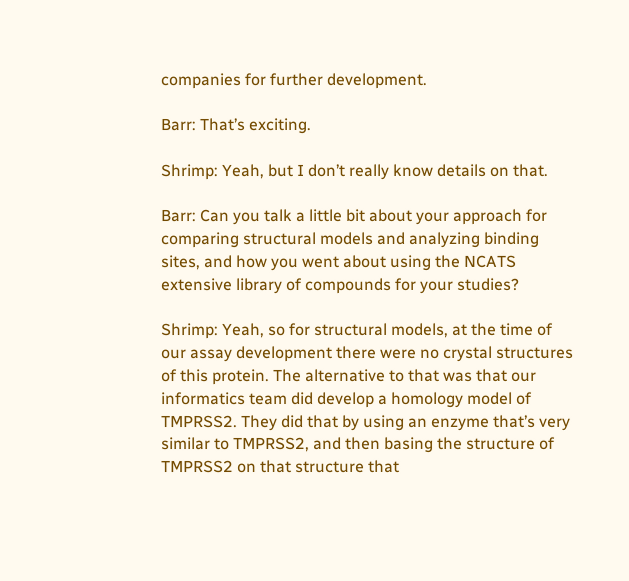companies for further development.

Barr: That’s exciting.

Shrimp: Yeah, but I don’t really know details on that.

Barr: Can you talk a little bit about your approach for comparing structural models and analyzing binding sites, and how you went about using the NCATS extensive library of compounds for your studies?

Shrimp: Yeah, so for structural models, at the time of our assay development there were no crystal structures of this protein. The alternative to that was that our informatics team did develop a homology model of TMPRSS2. They did that by using an enzyme that’s very similar to TMPRSS2, and then basing the structure of TMPRSS2 on that structure that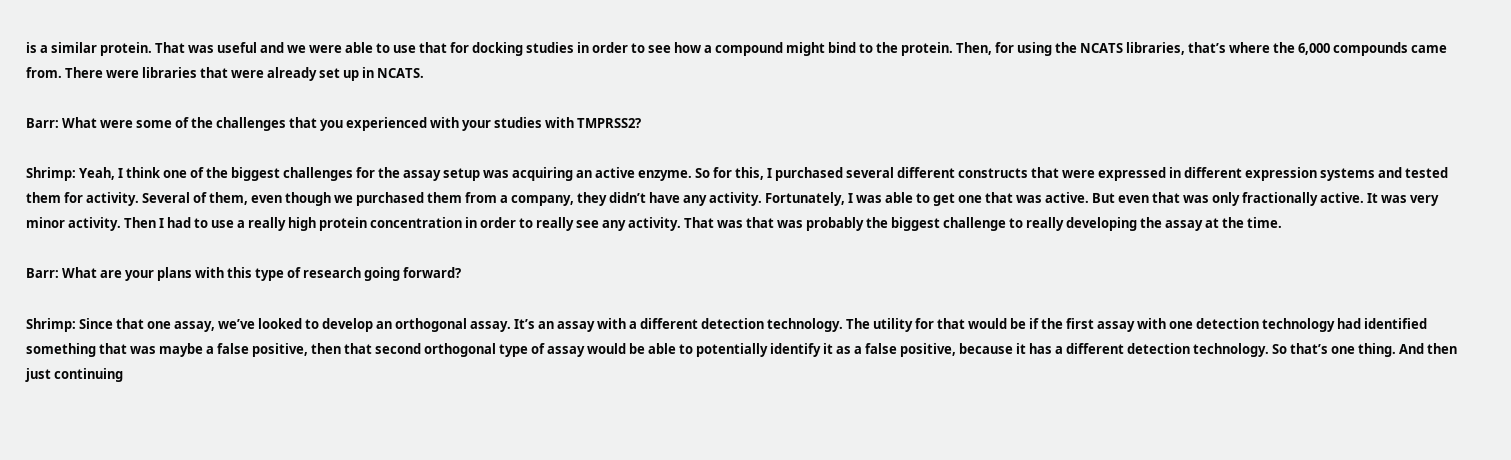is a similar protein. That was useful and we were able to use that for docking studies in order to see how a compound might bind to the protein. Then, for using the NCATS libraries, that’s where the 6,000 compounds came from. There were libraries that were already set up in NCATS.

Barr: What were some of the challenges that you experienced with your studies with TMPRSS2?

Shrimp: Yeah, I think one of the biggest challenges for the assay setup was acquiring an active enzyme. So for this, I purchased several different constructs that were expressed in different expression systems and tested them for activity. Several of them, even though we purchased them from a company, they didn’t have any activity. Fortunately, I was able to get one that was active. But even that was only fractionally active. It was very minor activity. Then I had to use a really high protein concentration in order to really see any activity. That was that was probably the biggest challenge to really developing the assay at the time.

Barr: What are your plans with this type of research going forward?

Shrimp: Since that one assay, we’ve looked to develop an orthogonal assay. It’s an assay with a different detection technology. The utility for that would be if the first assay with one detection technology had identified something that was maybe a false positive, then that second orthogonal type of assay would be able to potentially identify it as a false positive, because it has a different detection technology. So that’s one thing. And then just continuing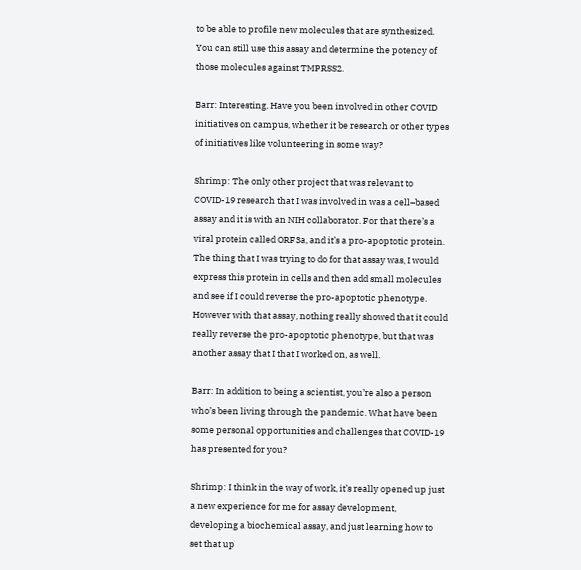to be able to profile new molecules that are synthesized. You can still use this assay and determine the potency of those molecules against TMPRSS2.

Barr: Interesting. Have you been involved in other COVID initiatives on campus, whether it be research or other types of initiatives like volunteering in some way?

Shrimp: The only other project that was relevant to COVID-19 research that I was involved in was a cell–based assay and it is with an NIH collaborator. For that there’s a viral protein called ORF3a, and it’s a pro-apoptotic protein. The thing that I was trying to do for that assay was, I would express this protein in cells and then add small molecules and see if I could reverse the pro-apoptotic phenotype. However with that assay, nothing really showed that it could really reverse the pro-apoptotic phenotype, but that was another assay that I that I worked on, as well.

Barr: In addition to being a scientist, you’re also a person who’s been living through the pandemic. What have been some personal opportunities and challenges that COVID-19 has presented for you?

Shrimp: I think in the way of work, it’s really opened up just a new experience for me for assay development, developing a biochemical assay, and just learning how to set that up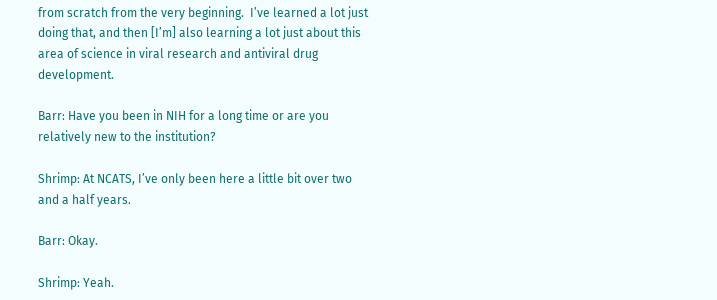from scratch from the very beginning.  I’ve learned a lot just doing that, and then [I’m] also learning a lot just about this area of science in viral research and antiviral drug development.

Barr: Have you been in NIH for a long time or are you relatively new to the institution?

Shrimp: At NCATS, I’ve only been here a little bit over two and a half years.

Barr: Okay.

Shrimp: Yeah.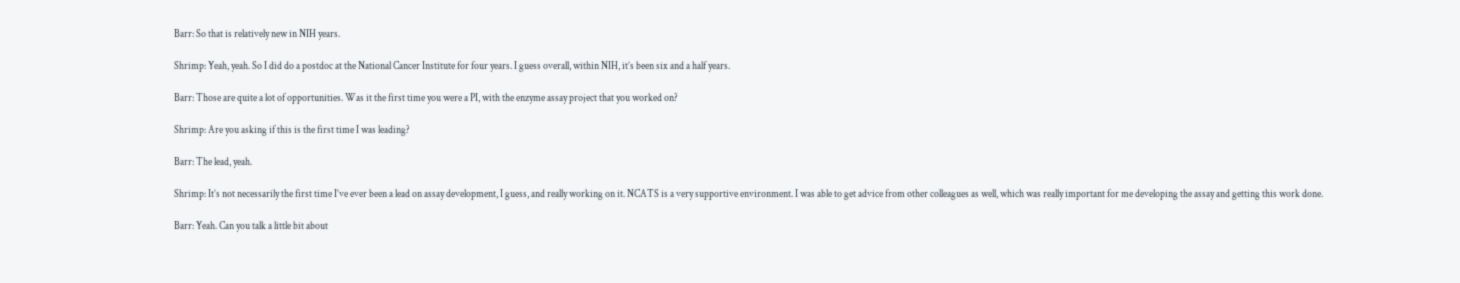Barr: So that is relatively new in NIH years.

Shrimp: Yeah, yeah. So I did do a postdoc at the National Cancer Institute for four years. I guess overall, within NIH, it’s been six and a half years.

Barr: Those are quite a lot of opportunities. Was it the first time you were a PI, with the enzyme assay project that you worked on?

Shrimp: Are you asking if this is the first time I was leading?

Barr: The lead, yeah.

Shrimp: It’s not necessarily the first time I’ve ever been a lead on assay development, I guess, and really working on it. NCATS is a very supportive environment. I was able to get advice from other colleagues as well, which was really important for me developing the assay and getting this work done.

Barr: Yeah. Can you talk a little bit about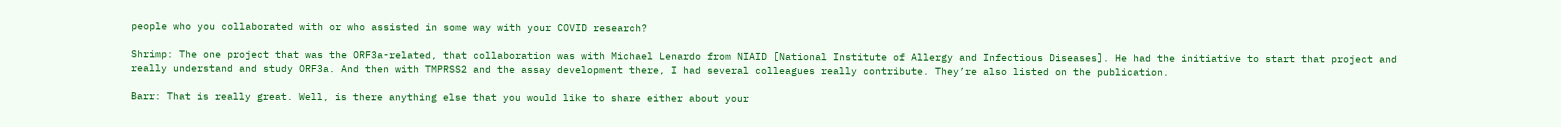people who you collaborated with or who assisted in some way with your COVID research?

Shrimp: The one project that was the ORF3a-related, that collaboration was with Michael Lenardo from NIAID [National Institute of Allergy and Infectious Diseases]. He had the initiative to start that project and really understand and study ORF3a. And then with TMPRSS2 and the assay development there, I had several colleagues really contribute. They’re also listed on the publication.

Barr: That is really great. Well, is there anything else that you would like to share either about your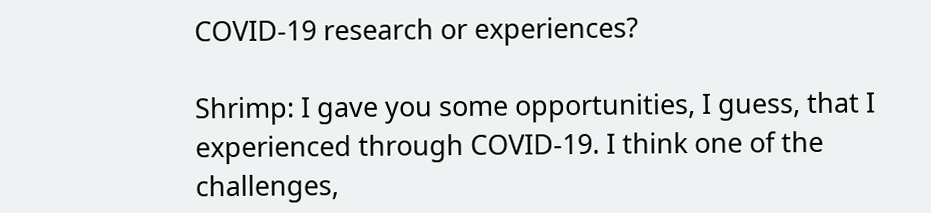COVID-19 research or experiences?

Shrimp: I gave you some opportunities, I guess, that I experienced through COVID-19. I think one of the challenges,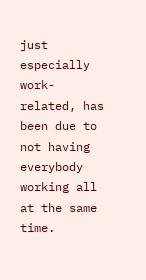just especially work-related, has been due to not having everybody working all at the same time.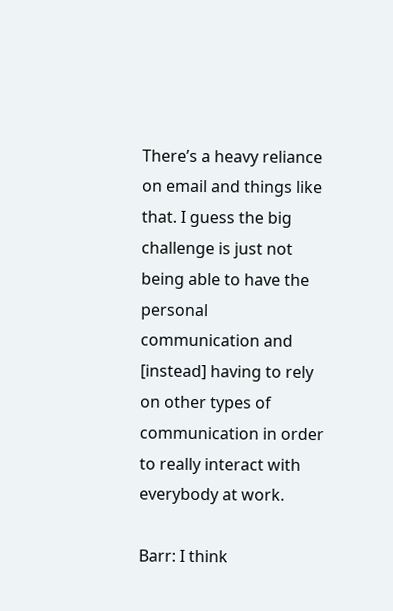There’s a heavy reliance on email and things like that. I guess the big challenge is just not being able to have the personal communication and [instead] having to rely on other types of communication in order to really interact with everybody at work.

Barr: I think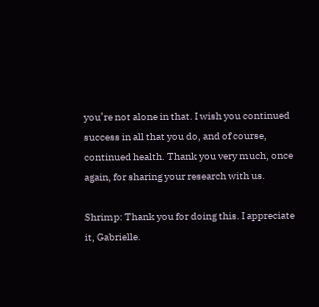you’re not alone in that. I wish you continued success in all that you do, and of course, continued health. Thank you very much, once again, for sharing your research with us.

Shrimp: Thank you for doing this. I appreciate it, Gabrielle.